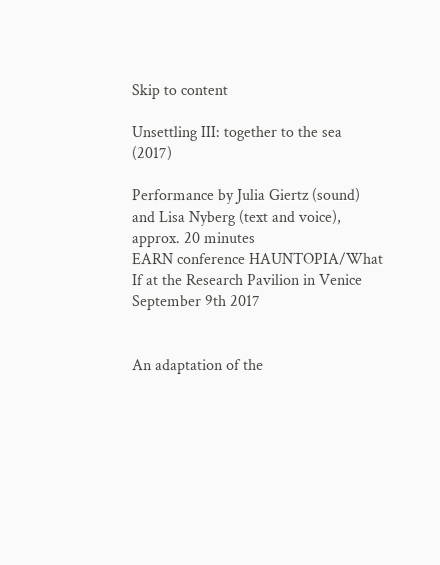Skip to content

Unsettling III: together to the sea (2017)

Performance by Julia Giertz (sound) and Lisa Nyberg (text and voice), approx. 20 minutes
EARN conference HAUNTOPIA/What If at the Research Pavilion in Venice
September 9th 2017


An adaptation of the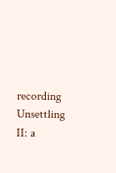recording Unsettling II: a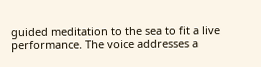guided meditation to the sea to fit a live performance. The voice addresses a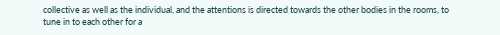collective as well as the individual, and the attentions is directed towards the other bodies in the rooms, to tune in to each other for a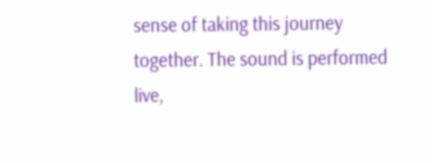sense of taking this journey together. The sound is performed live,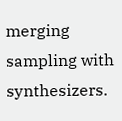merging sampling with synthesizers.